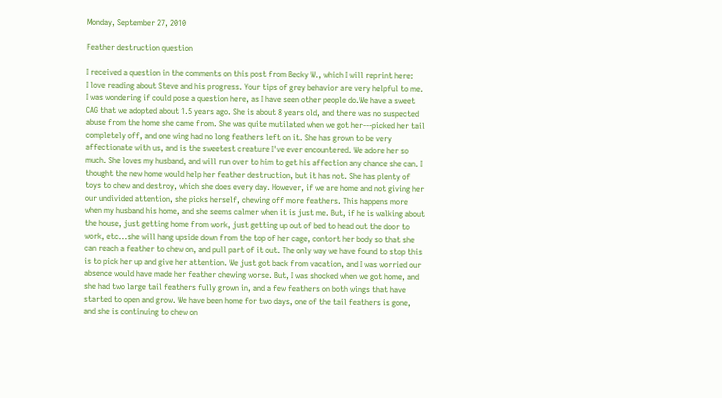Monday, September 27, 2010

Feather destruction question

I received a question in the comments on this post from Becky W., which I will reprint here:
I love reading about Steve and his progress. Your tips of grey behavior are very helpful to me. I was wondering if could pose a question here, as I have seen other people do.We have a sweet CAG that we adopted about 1.5 years ago. She is about 8 years old, and there was no suspected abuse from the home she came from. She was quite mutilated when we got her---picked her tail completely off, and one wing had no long feathers left on it. She has grown to be very affectionate with us, and is the sweetest creature I've ever encountered. We adore her so much. She loves my husband, and will run over to him to get his affection any chance she can. I thought the new home would help her feather destruction, but it has not. She has plenty of toys to chew and destroy, which she does every day. However, if we are home and not giving her our undivided attention, she picks herself, chewing off more feathers. This happens more when my husband his home, and she seems calmer when it is just me. But, if he is walking about the house, just getting home from work, just getting up out of bed to head out the door to work, etc...she will hang upside down from the top of her cage, contort her body so that she can reach a feather to chew on, and pull part of it out. The only way we have found to stop this is to pick her up and give her attention. We just got back from vacation, and I was worried our absence would have made her feather chewing worse. But, I was shocked when we got home, and she had two large tail feathers fully grown in, and a few feathers on both wings that have started to open and grow. We have been home for two days, one of the tail feathers is gone, and she is continuing to chew on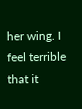her wing. I feel terrible that it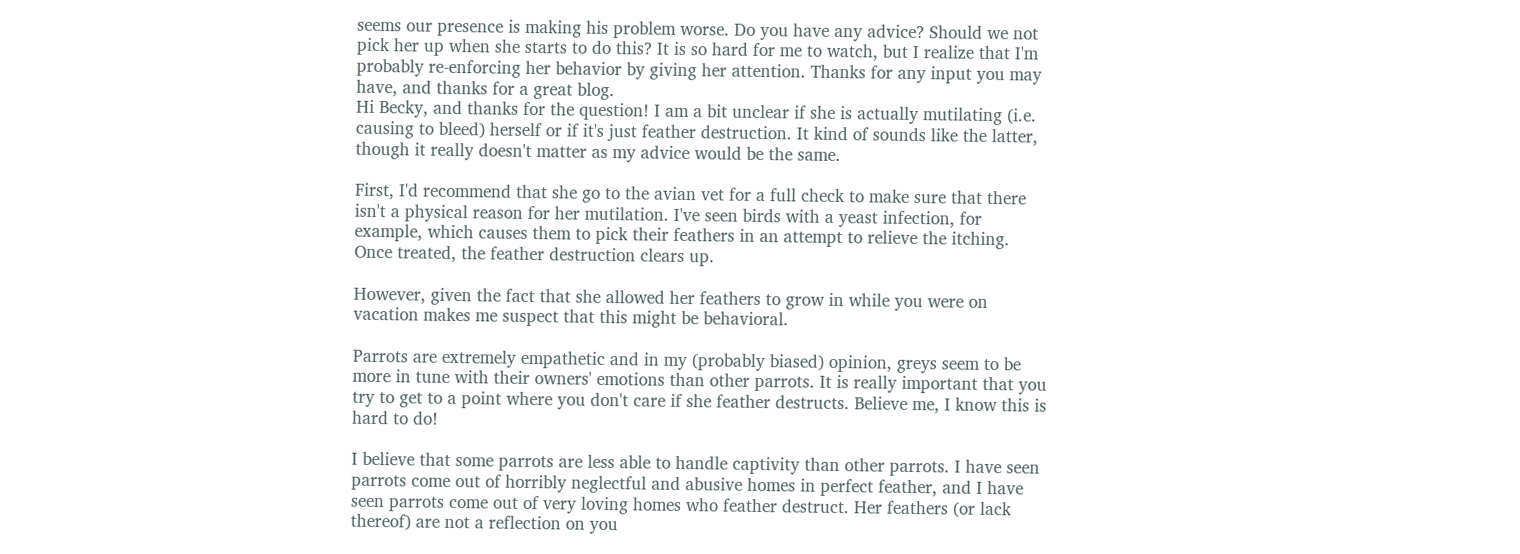seems our presence is making his problem worse. Do you have any advice? Should we not pick her up when she starts to do this? It is so hard for me to watch, but I realize that I'm probably re-enforcing her behavior by giving her attention. Thanks for any input you may have, and thanks for a great blog.
Hi Becky, and thanks for the question! I am a bit unclear if she is actually mutilating (i.e. causing to bleed) herself or if it's just feather destruction. It kind of sounds like the latter, though it really doesn't matter as my advice would be the same.

First, I'd recommend that she go to the avian vet for a full check to make sure that there isn't a physical reason for her mutilation. I've seen birds with a yeast infection, for example, which causes them to pick their feathers in an attempt to relieve the itching. Once treated, the feather destruction clears up.

However, given the fact that she allowed her feathers to grow in while you were on vacation makes me suspect that this might be behavioral.

Parrots are extremely empathetic and in my (probably biased) opinion, greys seem to be more in tune with their owners' emotions than other parrots. It is really important that you try to get to a point where you don't care if she feather destructs. Believe me, I know this is hard to do!

I believe that some parrots are less able to handle captivity than other parrots. I have seen parrots come out of horribly neglectful and abusive homes in perfect feather, and I have seen parrots come out of very loving homes who feather destruct. Her feathers (or lack thereof) are not a reflection on you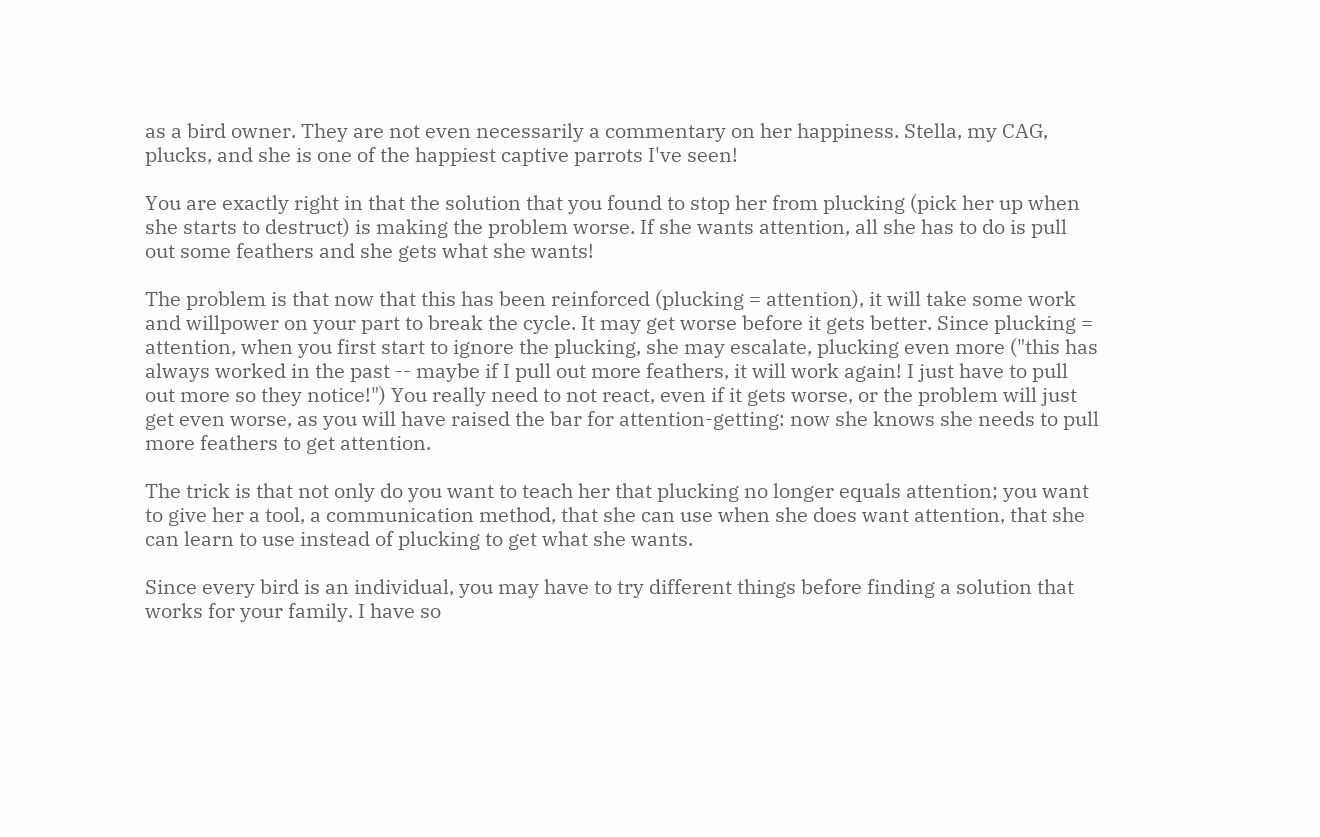as a bird owner. They are not even necessarily a commentary on her happiness. Stella, my CAG, plucks, and she is one of the happiest captive parrots I've seen!

You are exactly right in that the solution that you found to stop her from plucking (pick her up when she starts to destruct) is making the problem worse. If she wants attention, all she has to do is pull out some feathers and she gets what she wants!

The problem is that now that this has been reinforced (plucking = attention), it will take some work and willpower on your part to break the cycle. It may get worse before it gets better. Since plucking = attention, when you first start to ignore the plucking, she may escalate, plucking even more ("this has always worked in the past -- maybe if I pull out more feathers, it will work again! I just have to pull out more so they notice!") You really need to not react, even if it gets worse, or the problem will just get even worse, as you will have raised the bar for attention-getting: now she knows she needs to pull more feathers to get attention.

The trick is that not only do you want to teach her that plucking no longer equals attention; you want to give her a tool, a communication method, that she can use when she does want attention, that she can learn to use instead of plucking to get what she wants.

Since every bird is an individual, you may have to try different things before finding a solution that works for your family. I have so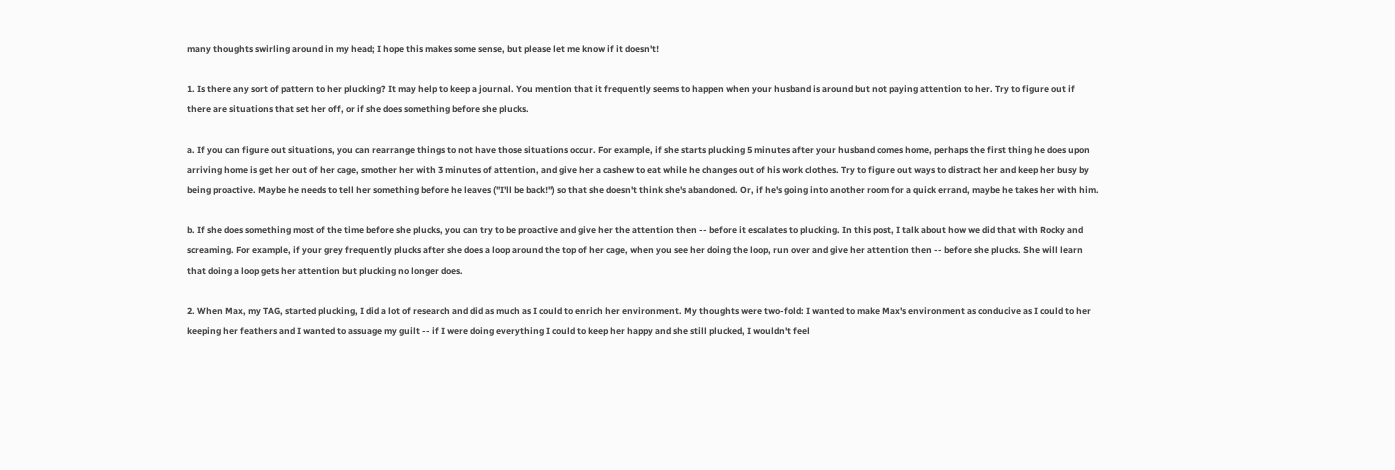many thoughts swirling around in my head; I hope this makes some sense, but please let me know if it doesn't!

1. Is there any sort of pattern to her plucking? It may help to keep a journal. You mention that it frequently seems to happen when your husband is around but not paying attention to her. Try to figure out if there are situations that set her off, or if she does something before she plucks.

a. If you can figure out situations, you can rearrange things to not have those situations occur. For example, if she starts plucking 5 minutes after your husband comes home, perhaps the first thing he does upon arriving home is get her out of her cage, smother her with 3 minutes of attention, and give her a cashew to eat while he changes out of his work clothes. Try to figure out ways to distract her and keep her busy by being proactive. Maybe he needs to tell her something before he leaves ("I'll be back!") so that she doesn't think she's abandoned. Or, if he's going into another room for a quick errand, maybe he takes her with him.

b. If she does something most of the time before she plucks, you can try to be proactive and give her the attention then -- before it escalates to plucking. In this post, I talk about how we did that with Rocky and screaming. For example, if your grey frequently plucks after she does a loop around the top of her cage, when you see her doing the loop, run over and give her attention then -- before she plucks. She will learn that doing a loop gets her attention but plucking no longer does.

2. When Max, my TAG, started plucking, I did a lot of research and did as much as I could to enrich her environment. My thoughts were two-fold: I wanted to make Max's environment as conducive as I could to her keeping her feathers and I wanted to assuage my guilt -- if I were doing everything I could to keep her happy and she still plucked, I wouldn't feel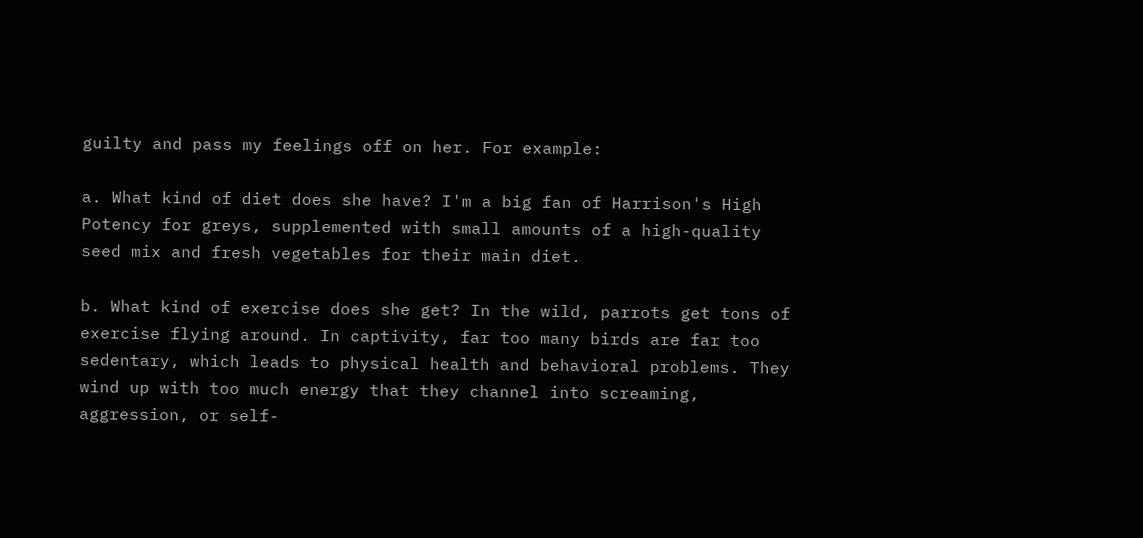guilty and pass my feelings off on her. For example:

a. What kind of diet does she have? I'm a big fan of Harrison's High Potency for greys, supplemented with small amounts of a high-quality seed mix and fresh vegetables for their main diet.

b. What kind of exercise does she get? In the wild, parrots get tons of exercise flying around. In captivity, far too many birds are far too sedentary, which leads to physical health and behavioral problems. They wind up with too much energy that they channel into screaming, aggression, or self-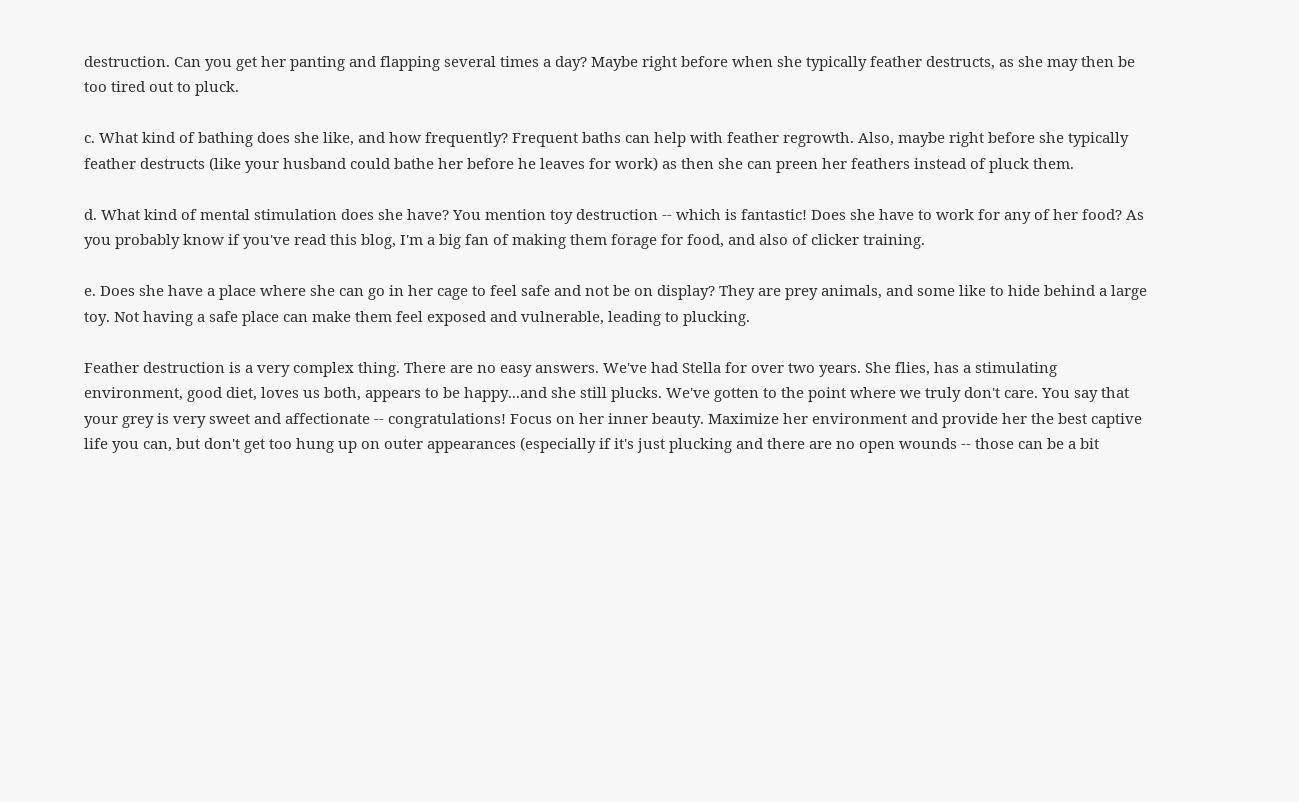destruction. Can you get her panting and flapping several times a day? Maybe right before when she typically feather destructs, as she may then be too tired out to pluck.

c. What kind of bathing does she like, and how frequently? Frequent baths can help with feather regrowth. Also, maybe right before she typically feather destructs (like your husband could bathe her before he leaves for work) as then she can preen her feathers instead of pluck them.

d. What kind of mental stimulation does she have? You mention toy destruction -- which is fantastic! Does she have to work for any of her food? As you probably know if you've read this blog, I'm a big fan of making them forage for food, and also of clicker training.

e. Does she have a place where she can go in her cage to feel safe and not be on display? They are prey animals, and some like to hide behind a large toy. Not having a safe place can make them feel exposed and vulnerable, leading to plucking.

Feather destruction is a very complex thing. There are no easy answers. We've had Stella for over two years. She flies, has a stimulating environment, good diet, loves us both, appears to be happy...and she still plucks. We've gotten to the point where we truly don't care. You say that your grey is very sweet and affectionate -- congratulations! Focus on her inner beauty. Maximize her environment and provide her the best captive life you can, but don't get too hung up on outer appearances (especially if it's just plucking and there are no open wounds -- those can be a bit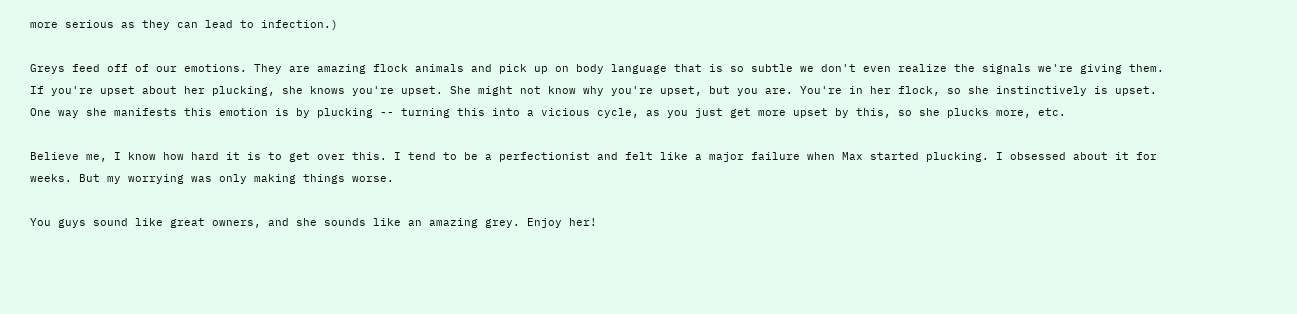more serious as they can lead to infection.)

Greys feed off of our emotions. They are amazing flock animals and pick up on body language that is so subtle we don't even realize the signals we're giving them. If you're upset about her plucking, she knows you're upset. She might not know why you're upset, but you are. You're in her flock, so she instinctively is upset. One way she manifests this emotion is by plucking -- turning this into a vicious cycle, as you just get more upset by this, so she plucks more, etc.

Believe me, I know how hard it is to get over this. I tend to be a perfectionist and felt like a major failure when Max started plucking. I obsessed about it for weeks. But my worrying was only making things worse.

You guys sound like great owners, and she sounds like an amazing grey. Enjoy her!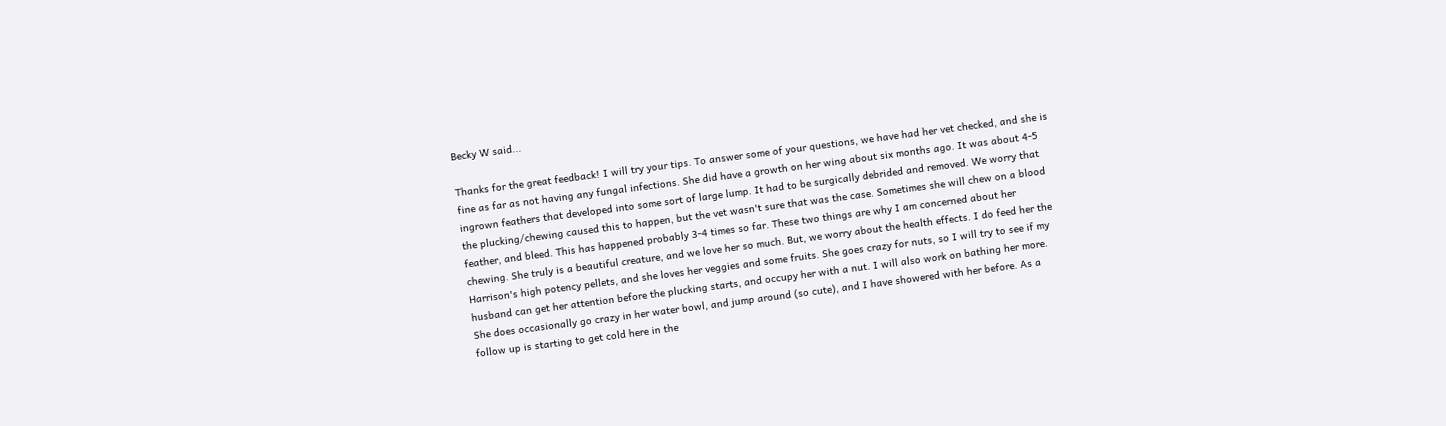Becky W said...

Thanks for the great feedback! I will try your tips. To answer some of your questions, we have had her vet checked, and she is fine as far as not having any fungal infections. She did have a growth on her wing about six months ago. It was about 4-5 ingrown feathers that developed into some sort of large lump. It had to be surgically debrided and removed. We worry that the plucking/chewing caused this to happen, but the vet wasn't sure that was the case. Sometimes she will chew on a blood feather, and bleed. This has happened probably 3-4 times so far. These two things are why I am concerned about her chewing. She truly is a beautiful creature, and we love her so much. But, we worry about the health effects. I do feed her the Harrison's high potency pellets, and she loves her veggies and some fruits. She goes crazy for nuts, so I will try to see if my husband can get her attention before the plucking starts, and occupy her with a nut. I will also work on bathing her more. She does occasionally go crazy in her water bowl, and jump around (so cute), and I have showered with her before. As a follow up is starting to get cold here in the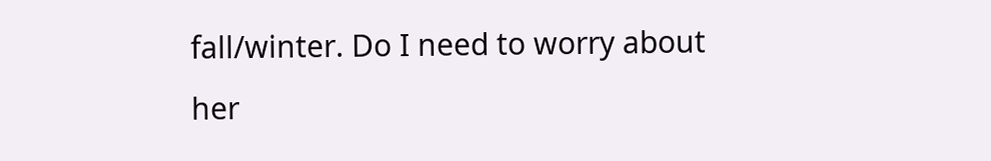fall/winter. Do I need to worry about her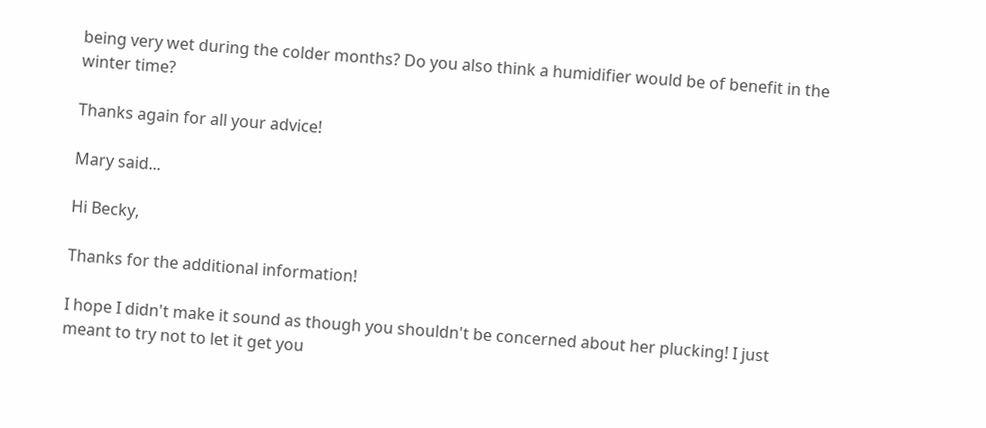being very wet during the colder months? Do you also think a humidifier would be of benefit in the winter time?

Thanks again for all your advice!

Mary said...

Hi Becky,

Thanks for the additional information!

I hope I didn't make it sound as though you shouldn't be concerned about her plucking! I just meant to try not to let it get you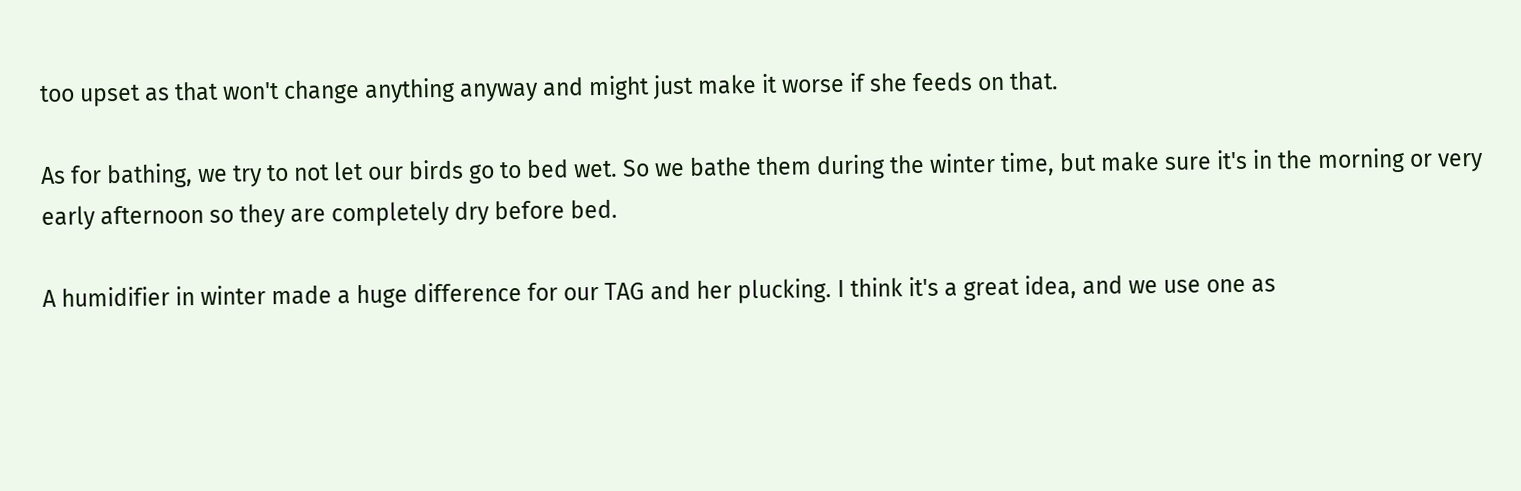too upset as that won't change anything anyway and might just make it worse if she feeds on that.

As for bathing, we try to not let our birds go to bed wet. So we bathe them during the winter time, but make sure it's in the morning or very early afternoon so they are completely dry before bed.

A humidifier in winter made a huge difference for our TAG and her plucking. I think it's a great idea, and we use one as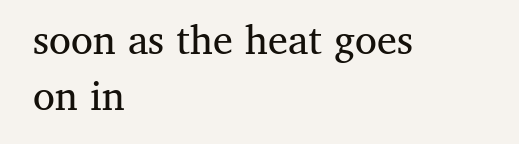soon as the heat goes on in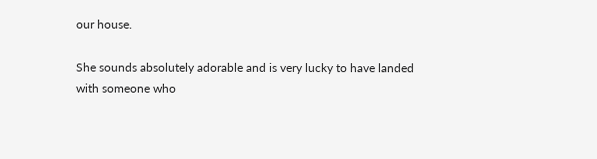our house.

She sounds absolutely adorable and is very lucky to have landed with someone who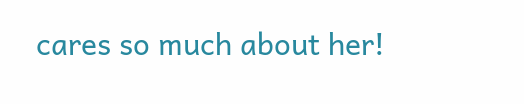cares so much about her!